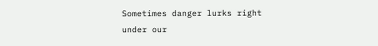Sometimes danger lurks right under our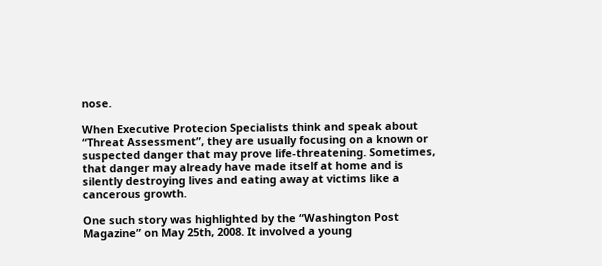nose.

When Executive Protecion Specialists think and speak about “Threat Assessment”, they are usually focusing on a known or suspected danger that may prove life-threatening. Sometimes, that danger may already have made itself at home and is silently destroying lives and eating away at victims like a cancerous growth.

One such story was highlighted by the “Washington Post Magazine” on May 25th, 2008. It involved a young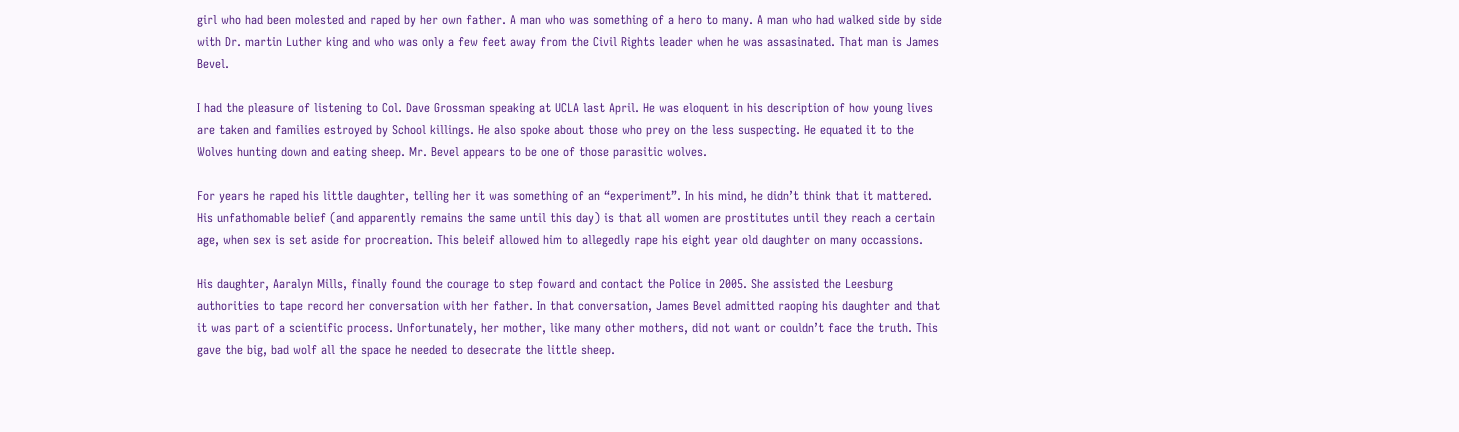girl who had been molested and raped by her own father. A man who was something of a hero to many. A man who had walked side by side with Dr. martin Luther king and who was only a few feet away from the Civil Rights leader when he was assasinated. That man is James Bevel.

I had the pleasure of listening to Col. Dave Grossman speaking at UCLA last April. He was eloquent in his description of how young lives are taken and families estroyed by School killings. He also spoke about those who prey on the less suspecting. He equated it to the Wolves hunting down and eating sheep. Mr. Bevel appears to be one of those parasitic wolves.

For years he raped his little daughter, telling her it was something of an “experiment”. In his mind, he didn’t think that it mattered. His unfathomable belief (and apparently remains the same until this day) is that all women are prostitutes until they reach a certain age, when sex is set aside for procreation. This beleif allowed him to allegedly rape his eight year old daughter on many occassions.

His daughter, Aaralyn Mills, finally found the courage to step foward and contact the Police in 2005. She assisted the Leesburg authorities to tape record her conversation with her father. In that conversation, James Bevel admitted raoping his daughter and that it was part of a scientific process. Unfortunately, her mother, like many other mothers, did not want or couldn’t face the truth. This gave the big, bad wolf all the space he needed to desecrate the little sheep.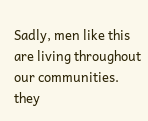Sadly, men like this are living throughout our communities. they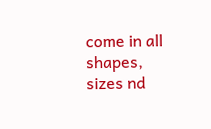come in all shapes, sizes nd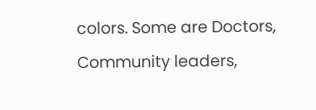colors. Some are Doctors, Community leaders,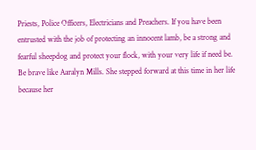Priests, Police Officers, Electricians and Preachers. If you have been entrusted with the job of protecting an innocent lamb, be a strong and fearful sheepdog and protect your flock, with your very life if need be. Be brave like Aaralyn Mills. She stepped forward at this time in her life because her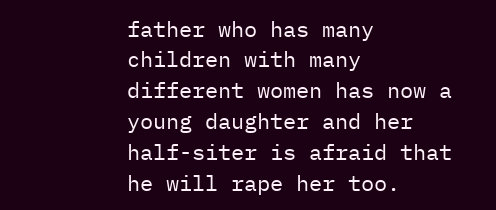father who has many children with many different women has now a young daughter and her half-siter is afraid that he will rape her too.